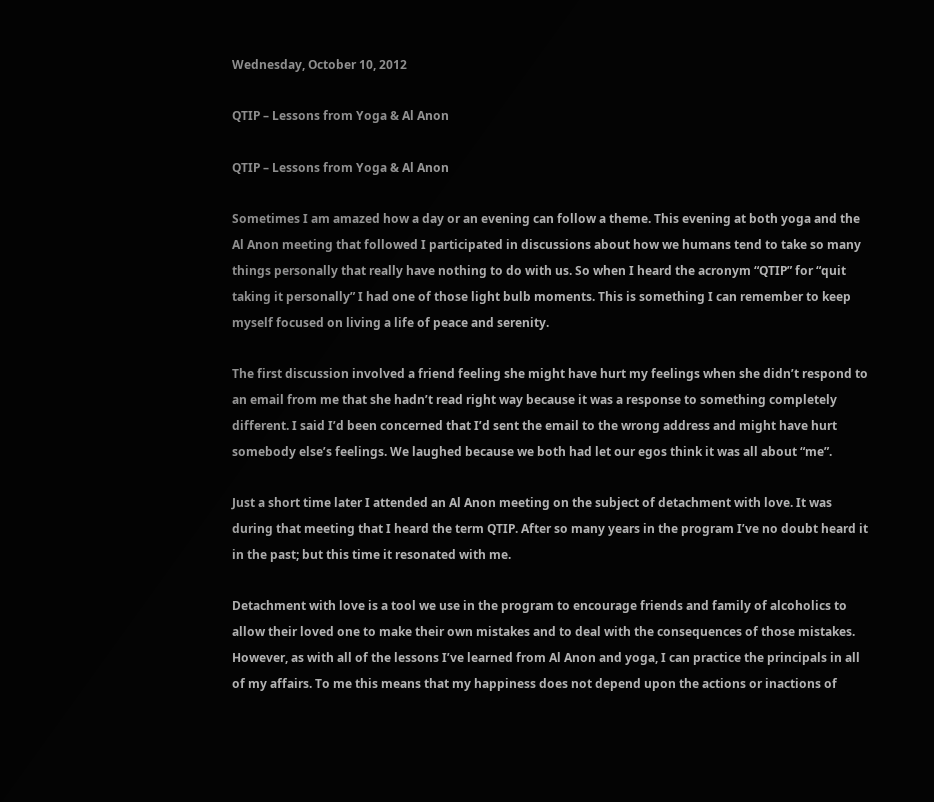Wednesday, October 10, 2012

QTIP – Lessons from Yoga & Al Anon

QTIP – Lessons from Yoga & Al Anon

Sometimes I am amazed how a day or an evening can follow a theme. This evening at both yoga and the Al Anon meeting that followed I participated in discussions about how we humans tend to take so many things personally that really have nothing to do with us. So when I heard the acronym “QTIP” for “quit taking it personally” I had one of those light bulb moments. This is something I can remember to keep myself focused on living a life of peace and serenity.

The first discussion involved a friend feeling she might have hurt my feelings when she didn’t respond to an email from me that she hadn’t read right way because it was a response to something completely different. I said I’d been concerned that I’d sent the email to the wrong address and might have hurt somebody else’s feelings. We laughed because we both had let our egos think it was all about “me”.

Just a short time later I attended an Al Anon meeting on the subject of detachment with love. It was during that meeting that I heard the term QTIP. After so many years in the program I’ve no doubt heard it in the past; but this time it resonated with me.

Detachment with love is a tool we use in the program to encourage friends and family of alcoholics to allow their loved one to make their own mistakes and to deal with the consequences of those mistakes. However, as with all of the lessons I’ve learned from Al Anon and yoga, I can practice the principals in all of my affairs. To me this means that my happiness does not depend upon the actions or inactions of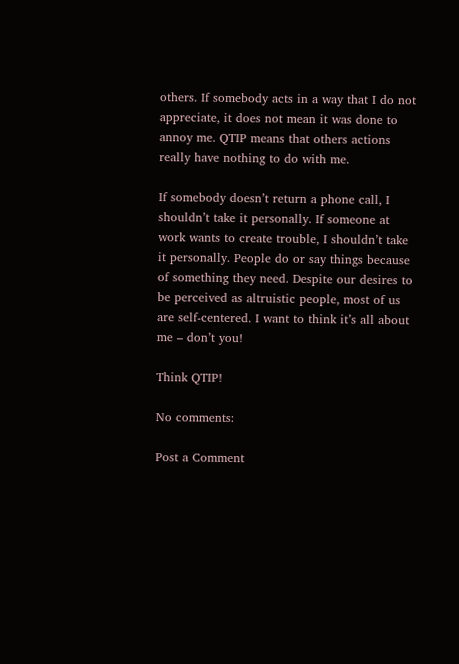others. If somebody acts in a way that I do not appreciate, it does not mean it was done to annoy me. QTIP means that others actions really have nothing to do with me.

If somebody doesn’t return a phone call, I shouldn’t take it personally. If someone at work wants to create trouble, I shouldn’t take it personally. People do or say things because of something they need. Despite our desires to be perceived as altruistic people, most of us are self-centered. I want to think it’s all about me – don’t you!

Think QTIP!

No comments:

Post a Comment